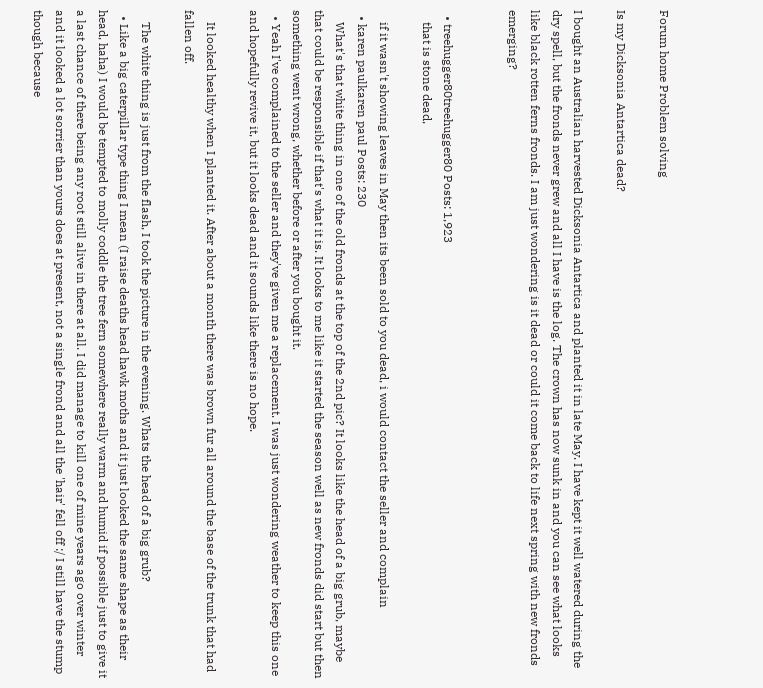Forum home Problem solving

Is my Dicksonia Antartica dead?

I bought an Australian harvested Dicksonia Antartica and planted it in late May. I have kept it well watered during the dry spell, but the fronds never grew and all I have is the log. The crown has now sunk in and you can see what looks like black rotten ferns fronds. I am just wondering is it dead or could it come back to life next spring with new fronds emerging?


  • treehugger80treehugger80 Posts: 1,923
    that is stone dead,

    if it wasn't showing leaves in May then its been sold to you dead, i would contact the seller and complain
  • karen paulkaren paul Posts: 230
    What's that white thing in one of the old fronds at the top of the 2nd pic? It looks like the head of a big grub, maybe that could be responsible if that's what it is. It looks to me like it started the season well as new fronds did start but then something went wrong, whether before or after you bought it.
  • Yeah I've complained to the seller and they've given me a replacement. I was just wondering weather to keep this one and hopefully revive it, but it looks dead and it sounds like there is no hope.

    It looked healthy when I planted it. After about a month there was brown fur all around the base of the trunk that had fallen off.

    The white thing is just from the flash, I took the picture in the evening. Whats the head of a big grub?
  • Like a big caterpillar type thing I mean (I raise deaths head hawk moths and it just looked the same shape as their head, haha) I would be tempted to molly coddle the tree fern somewhere really warm and humid if possible just to give it a last chance of there being any root still alive in there at all. I did manage to kill one of mine years ago over winter and it looked a lot sorrier than yours does at present, not a single frond and all the 'hair' fell off :/ I still have the stump though because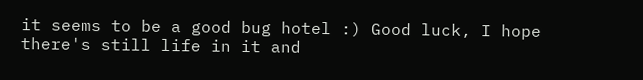it seems to be a good bug hotel :) Good luck, I hope there's still life in it and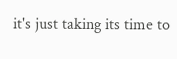it's just taking its time to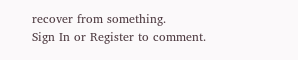recover from something.
Sign In or Register to comment.